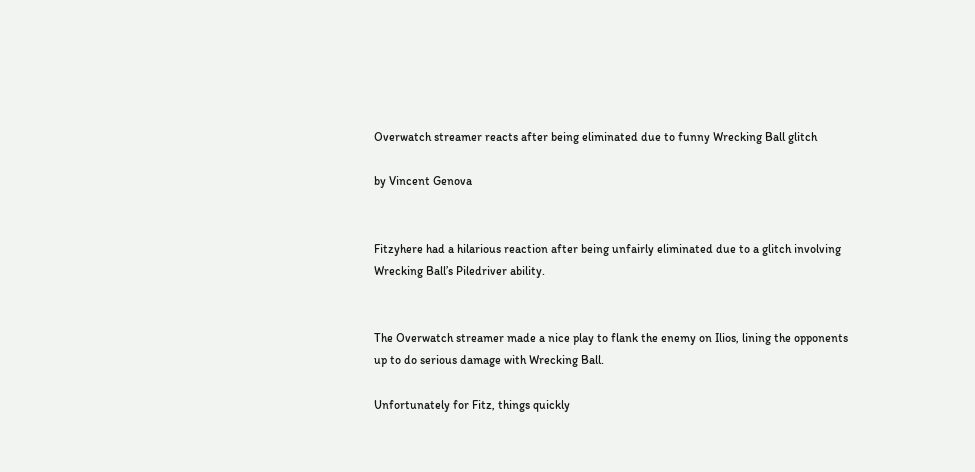Overwatch streamer reacts after being eliminated due to funny Wrecking Ball glitch

by Vincent Genova


Fitzyhere had a hilarious reaction after being unfairly eliminated due to a glitch involving Wrecking Ball’s Piledriver ability.


The Overwatch streamer made a nice play to flank the enemy on Ilios, lining the opponents up to do serious damage with Wrecking Ball.

Unfortunately for Fitz, things quickly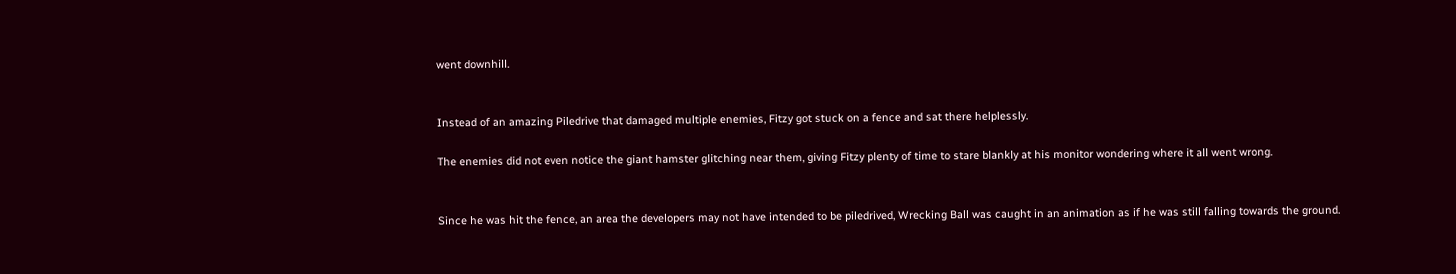went downhill.


Instead of an amazing Piledrive that damaged multiple enemies, Fitzy got stuck on a fence and sat there helplessly.

The enemies did not even notice the giant hamster glitching near them, giving Fitzy plenty of time to stare blankly at his monitor wondering where it all went wrong.


Since he was hit the fence, an area the developers may not have intended to be piledrived, Wrecking Ball was caught in an animation as if he was still falling towards the ground.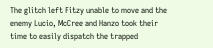The glitch left Fitzy unable to move and the enemy Lucio, McCree and Hanzo took their time to easily dispatch the trapped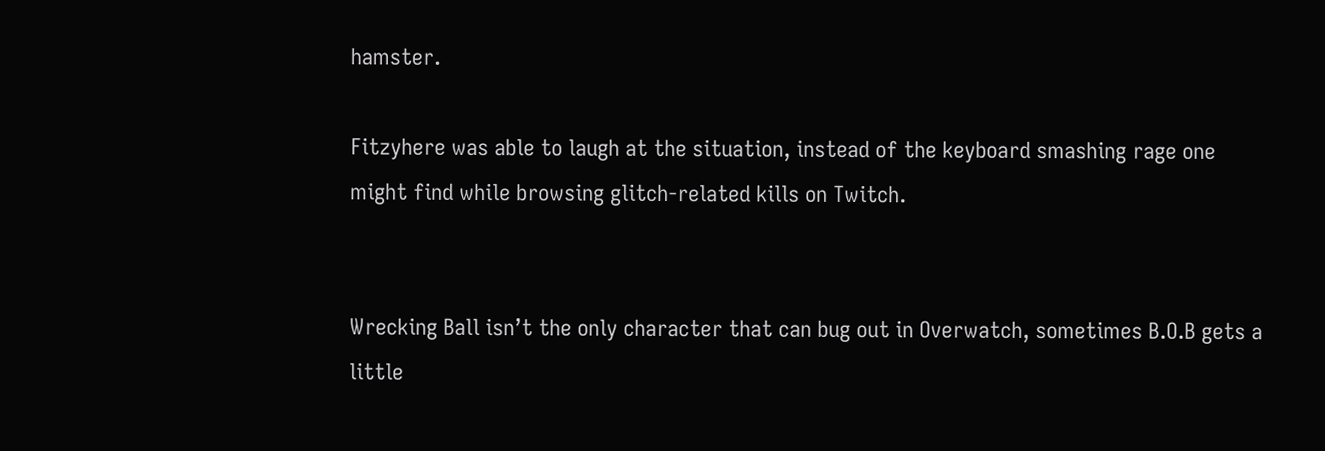hamster.

Fitzyhere was able to laugh at the situation, instead of the keyboard smashing rage one might find while browsing glitch-related kills on Twitch.


Wrecking Ball isn’t the only character that can bug out in Overwatch, sometimes B.O.B gets a little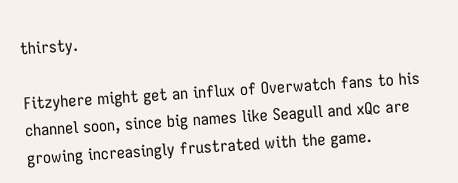thirsty.

Fitzyhere might get an influx of Overwatch fans to his channel soon, since big names like Seagull and xQc are growing increasingly frustrated with the game.